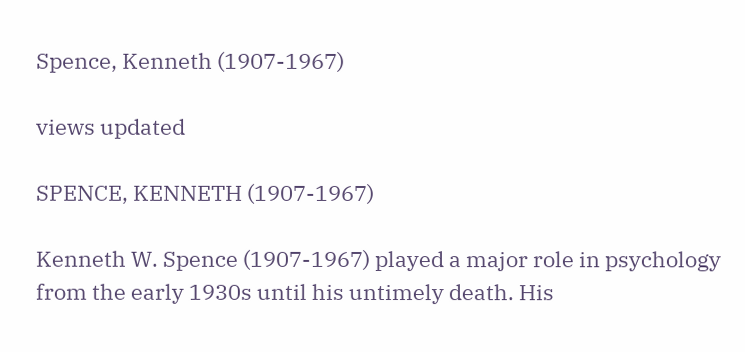Spence, Kenneth (1907-1967)

views updated

SPENCE, KENNETH (1907-1967)

Kenneth W. Spence (1907-1967) played a major role in psychology from the early 1930s until his untimely death. His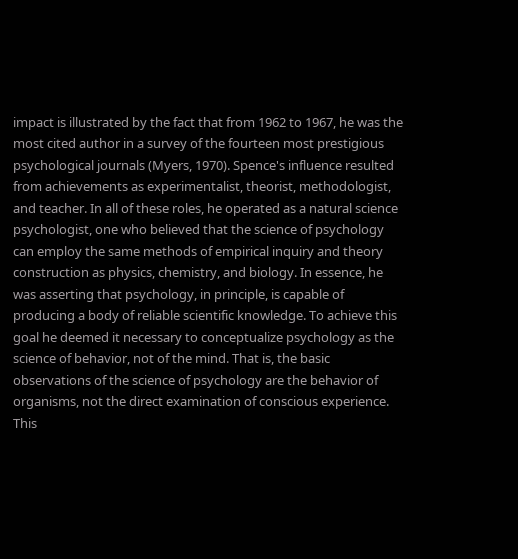impact is illustrated by the fact that from 1962 to 1967, he was the most cited author in a survey of the fourteen most prestigious psychological journals (Myers, 1970). Spence's influence resulted from achievements as experimentalist, theorist, methodologist, and teacher. In all of these roles, he operated as a natural science psychologist, one who believed that the science of psychology can employ the same methods of empirical inquiry and theory construction as physics, chemistry, and biology. In essence, he was asserting that psychology, in principle, is capable of producing a body of reliable scientific knowledge. To achieve this goal he deemed it necessary to conceptualize psychology as the science of behavior, not of the mind. That is, the basic observations of the science of psychology are the behavior of organisms, not the direct examination of conscious experience. This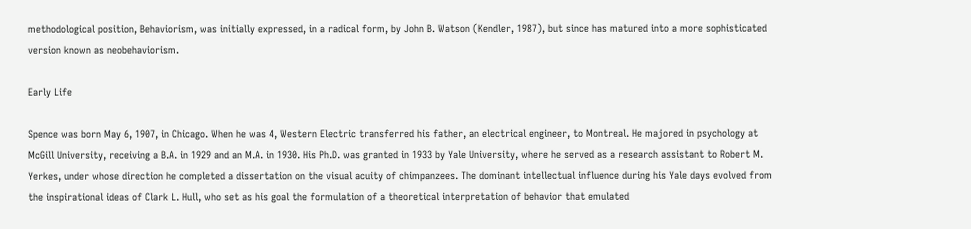methodological position, Behaviorism, was initially expressed, in a radical form, by John B. Watson (Kendler, 1987), but since has matured into a more sophisticated version known as neobehaviorism.

Early Life

Spence was born May 6, 1907, in Chicago. When he was 4, Western Electric transferred his father, an electrical engineer, to Montreal. He majored in psychology at McGill University, receiving a B.A. in 1929 and an M.A. in 1930. His Ph.D. was granted in 1933 by Yale University, where he served as a research assistant to Robert M. Yerkes, under whose direction he completed a dissertation on the visual acuity of chimpanzees. The dominant intellectual influence during his Yale days evolved from the inspirational ideas of Clark L. Hull, who set as his goal the formulation of a theoretical interpretation of behavior that emulated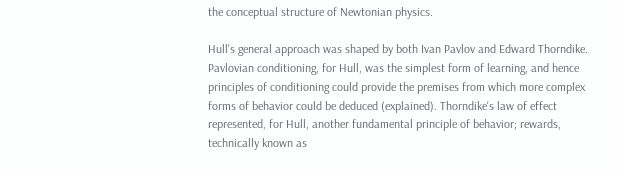the conceptual structure of Newtonian physics.

Hull's general approach was shaped by both Ivan Pavlov and Edward Thorndike. Pavlovian conditioning, for Hull, was the simplest form of learning, and hence principles of conditioning could provide the premises from which more complex forms of behavior could be deduced (explained). Thorndike's law of effect represented, for Hull, another fundamental principle of behavior; rewards, technically known as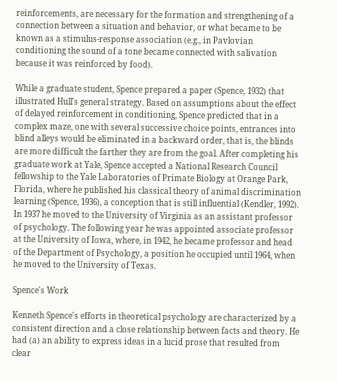reinforcements, are necessary for the formation and strengthening of a connection between a situation and behavior, or what became to be known as a stimulus-response association (e.g., in Pavlovian conditioning the sound of a tone became connected with salivation because it was reinforced by food).

While a graduate student, Spence prepared a paper (Spence, 1932) that illustrated Hull's general strategy. Based on assumptions about the effect of delayed reinforcement in conditioning, Spence predicted that in a complex maze, one with several successive choice points, entrances into blind alleys would be eliminated in a backward order, that is, the blinds are more difficult the farther they are from the goal. After completing his graduate work at Yale, Spence accepted a National Research Council fellowship to the Yale Laboratories of Primate Biology at Orange Park, Florida, where he published his classical theory of animal discrimination learning (Spence, 1936), a conception that is still influential (Kendler, 1992). In 1937 he moved to the University of Virginia as an assistant professor of psychology. The following year he was appointed associate professor at the University of Iowa, where, in 1942, he became professor and head of the Department of Psychology, a position he occupied until 1964, when he moved to the University of Texas.

Spence's Work

Kenneth Spence's efforts in theoretical psychology are characterized by a consistent direction and a close relationship between facts and theory. He had (a) an ability to express ideas in a lucid prose that resulted from clear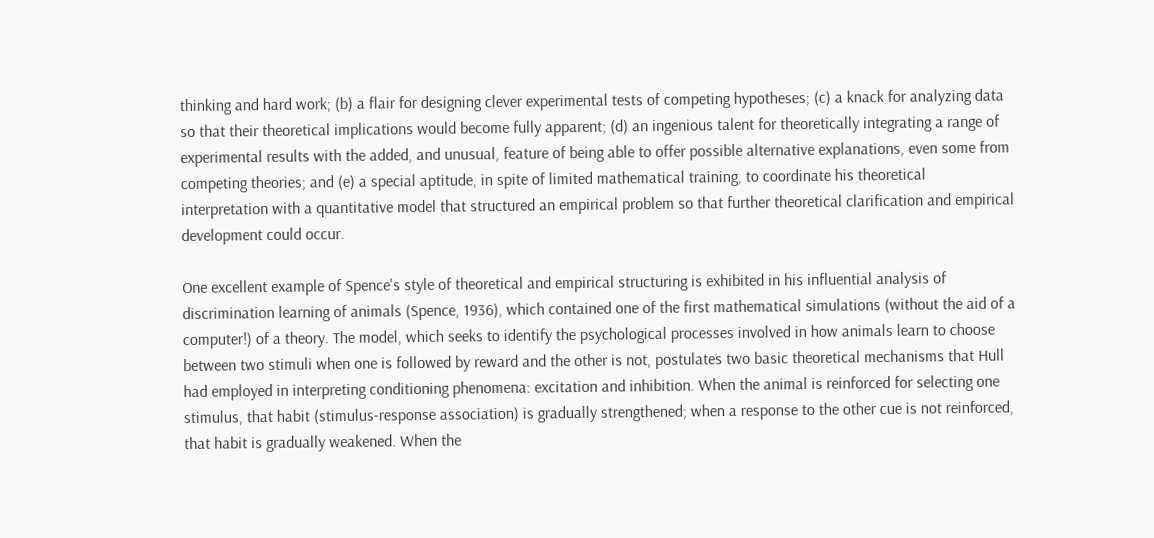thinking and hard work; (b) a flair for designing clever experimental tests of competing hypotheses; (c) a knack for analyzing data so that their theoretical implications would become fully apparent; (d) an ingenious talent for theoretically integrating a range of experimental results with the added, and unusual, feature of being able to offer possible alternative explanations, even some from competing theories; and (e) a special aptitude, in spite of limited mathematical training, to coordinate his theoretical interpretation with a quantitative model that structured an empirical problem so that further theoretical clarification and empirical development could occur.

One excellent example of Spence's style of theoretical and empirical structuring is exhibited in his influential analysis of discrimination learning of animals (Spence, 1936), which contained one of the first mathematical simulations (without the aid of a computer!) of a theory. The model, which seeks to identify the psychological processes involved in how animals learn to choose between two stimuli when one is followed by reward and the other is not, postulates two basic theoretical mechanisms that Hull had employed in interpreting conditioning phenomena: excitation and inhibition. When the animal is reinforced for selecting one stimulus, that habit (stimulus-response association) is gradually strengthened; when a response to the other cue is not reinforced, that habit is gradually weakened. When the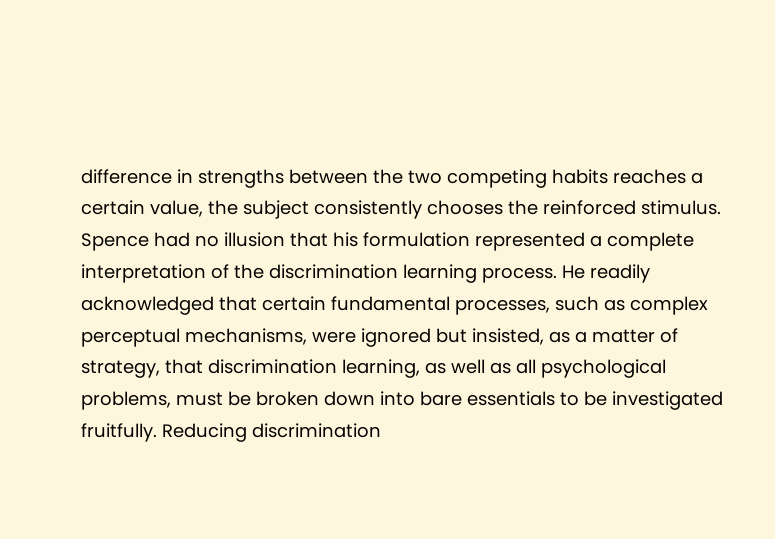difference in strengths between the two competing habits reaches a certain value, the subject consistently chooses the reinforced stimulus. Spence had no illusion that his formulation represented a complete interpretation of the discrimination learning process. He readily acknowledged that certain fundamental processes, such as complex perceptual mechanisms, were ignored but insisted, as a matter of strategy, that discrimination learning, as well as all psychological problems, must be broken down into bare essentials to be investigated fruitfully. Reducing discrimination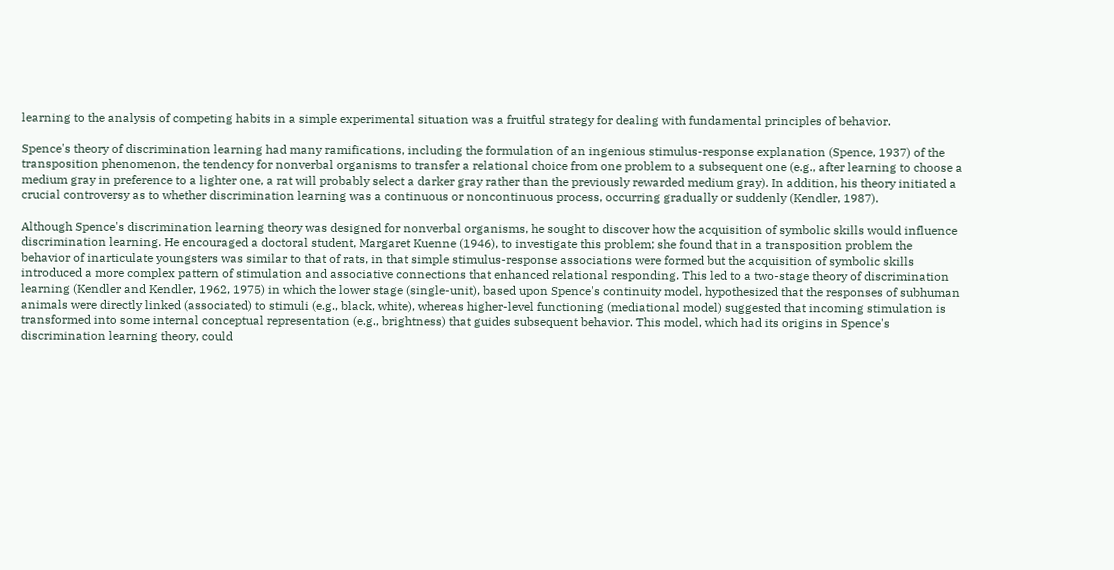learning to the analysis of competing habits in a simple experimental situation was a fruitful strategy for dealing with fundamental principles of behavior.

Spence's theory of discrimination learning had many ramifications, including the formulation of an ingenious stimulus-response explanation (Spence, 1937) of the transposition phenomenon, the tendency for nonverbal organisms to transfer a relational choice from one problem to a subsequent one (e.g., after learning to choose a medium gray in preference to a lighter one, a rat will probably select a darker gray rather than the previously rewarded medium gray). In addition, his theory initiated a crucial controversy as to whether discrimination learning was a continuous or noncontinuous process, occurring gradually or suddenly (Kendler, 1987).

Although Spence's discrimination learning theory was designed for nonverbal organisms, he sought to discover how the acquisition of symbolic skills would influence discrimination learning. He encouraged a doctoral student, Margaret Kuenne (1946), to investigate this problem; she found that in a transposition problem the behavior of inarticulate youngsters was similar to that of rats, in that simple stimulus-response associations were formed but the acquisition of symbolic skills introduced a more complex pattern of stimulation and associative connections that enhanced relational responding. This led to a two-stage theory of discrimination learning (Kendler and Kendler, 1962, 1975) in which the lower stage (single-unit), based upon Spence's continuity model, hypothesized that the responses of subhuman animals were directly linked (associated) to stimuli (e.g., black, white), whereas higher-level functioning (mediational model) suggested that incoming stimulation is transformed into some internal conceptual representation (e.g., brightness) that guides subsequent behavior. This model, which had its origins in Spence's discrimination learning theory, could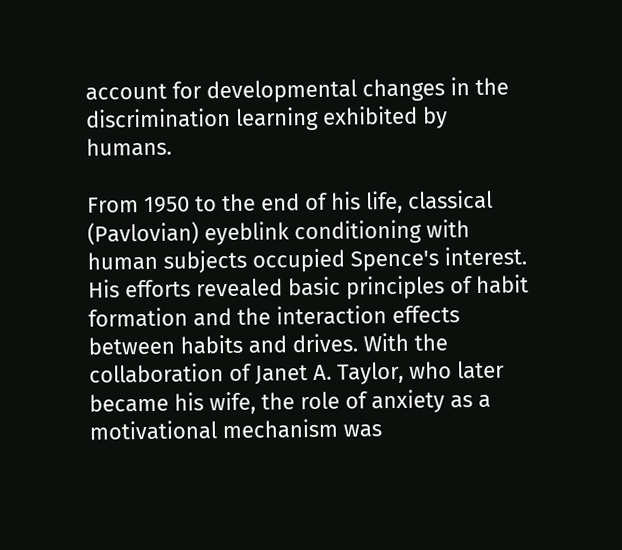account for developmental changes in the discrimination learning exhibited by humans.

From 1950 to the end of his life, classical (Pavlovian) eyeblink conditioning with human subjects occupied Spence's interest. His efforts revealed basic principles of habit formation and the interaction effects between habits and drives. With the collaboration of Janet A. Taylor, who later became his wife, the role of anxiety as a motivational mechanism was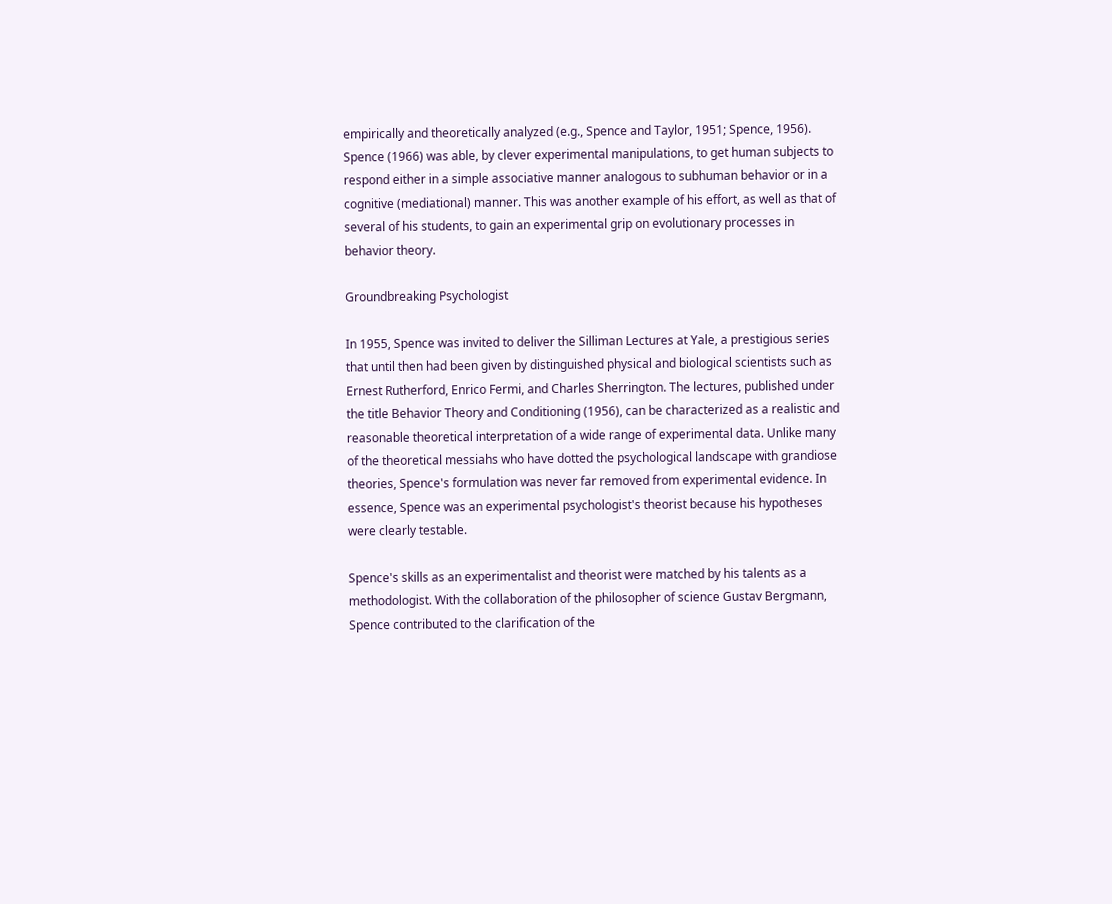empirically and theoretically analyzed (e.g., Spence and Taylor, 1951; Spence, 1956). Spence (1966) was able, by clever experimental manipulations, to get human subjects to respond either in a simple associative manner analogous to subhuman behavior or in a cognitive (mediational) manner. This was another example of his effort, as well as that of several of his students, to gain an experimental grip on evolutionary processes in behavior theory.

Groundbreaking Psychologist

In 1955, Spence was invited to deliver the Silliman Lectures at Yale, a prestigious series that until then had been given by distinguished physical and biological scientists such as Ernest Rutherford, Enrico Fermi, and Charles Sherrington. The lectures, published under the title Behavior Theory and Conditioning (1956), can be characterized as a realistic and reasonable theoretical interpretation of a wide range of experimental data. Unlike many of the theoretical messiahs who have dotted the psychological landscape with grandiose theories, Spence's formulation was never far removed from experimental evidence. In essence, Spence was an experimental psychologist's theorist because his hypotheses were clearly testable.

Spence's skills as an experimentalist and theorist were matched by his talents as a methodologist. With the collaboration of the philosopher of science Gustav Bergmann, Spence contributed to the clarification of the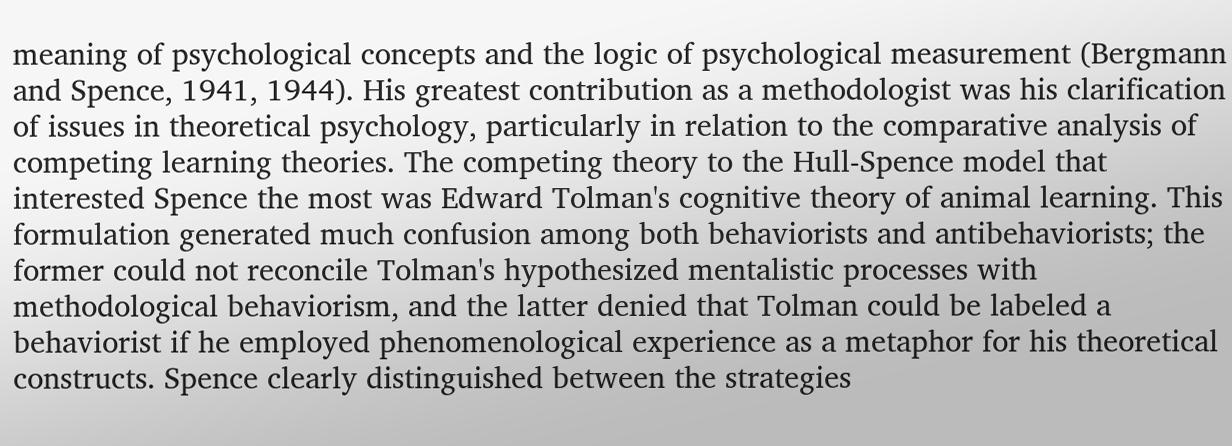meaning of psychological concepts and the logic of psychological measurement (Bergmann and Spence, 1941, 1944). His greatest contribution as a methodologist was his clarification of issues in theoretical psychology, particularly in relation to the comparative analysis of competing learning theories. The competing theory to the Hull-Spence model that interested Spence the most was Edward Tolman's cognitive theory of animal learning. This formulation generated much confusion among both behaviorists and antibehaviorists; the former could not reconcile Tolman's hypothesized mentalistic processes with methodological behaviorism, and the latter denied that Tolman could be labeled a behaviorist if he employed phenomenological experience as a metaphor for his theoretical constructs. Spence clearly distinguished between the strategies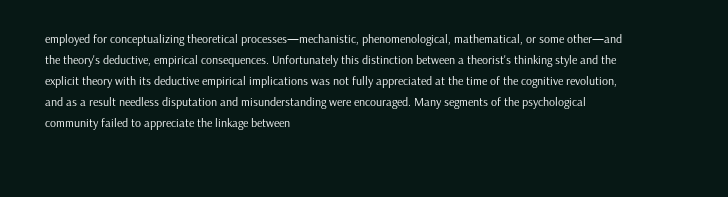employed for conceptualizing theoretical processes—mechanistic, phenomenological, mathematical, or some other—and the theory's deductive, empirical consequences. Unfortunately this distinction between a theorist's thinking style and the explicit theory with its deductive empirical implications was not fully appreciated at the time of the cognitive revolution, and as a result needless disputation and misunderstanding were encouraged. Many segments of the psychological community failed to appreciate the linkage between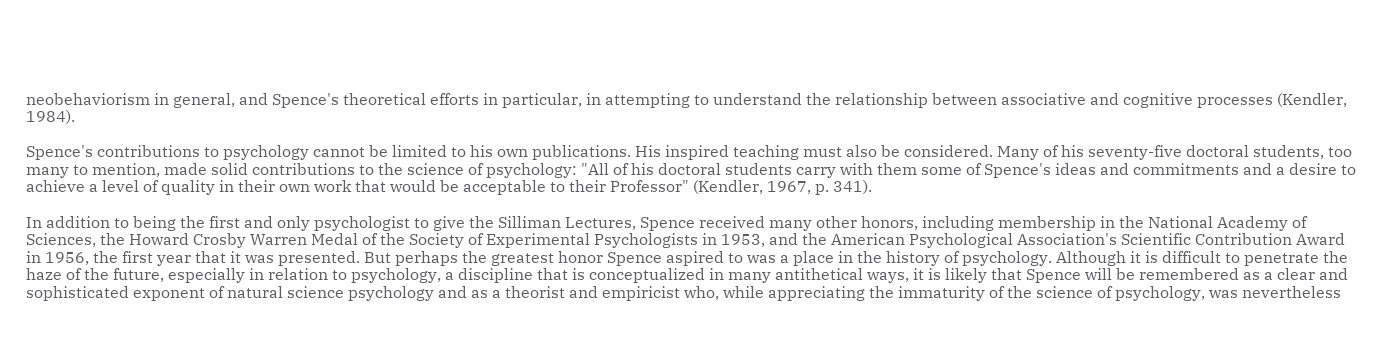neobehaviorism in general, and Spence's theoretical efforts in particular, in attempting to understand the relationship between associative and cognitive processes (Kendler, 1984).

Spence's contributions to psychology cannot be limited to his own publications. His inspired teaching must also be considered. Many of his seventy-five doctoral students, too many to mention, made solid contributions to the science of psychology: "All of his doctoral students carry with them some of Spence's ideas and commitments and a desire to achieve a level of quality in their own work that would be acceptable to their Professor" (Kendler, 1967, p. 341).

In addition to being the first and only psychologist to give the Silliman Lectures, Spence received many other honors, including membership in the National Academy of Sciences, the Howard Crosby Warren Medal of the Society of Experimental Psychologists in 1953, and the American Psychological Association's Scientific Contribution Award in 1956, the first year that it was presented. But perhaps the greatest honor Spence aspired to was a place in the history of psychology. Although it is difficult to penetrate the haze of the future, especially in relation to psychology, a discipline that is conceptualized in many antithetical ways, it is likely that Spence will be remembered as a clear and sophisticated exponent of natural science psychology and as a theorist and empiricist who, while appreciating the immaturity of the science of psychology, was nevertheless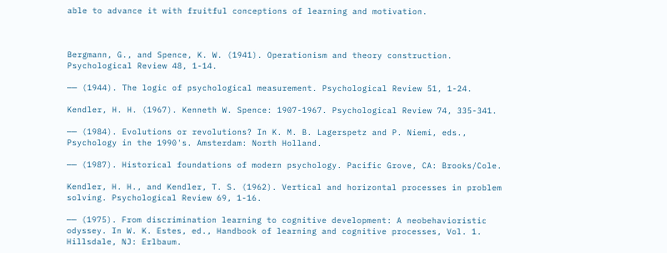able to advance it with fruitful conceptions of learning and motivation.



Bergmann, G., and Spence, K. W. (1941). Operationism and theory construction. Psychological Review 48, 1-14.

—— (1944). The logic of psychological measurement. Psychological Review 51, 1-24.

Kendler, H. H. (1967). Kenneth W. Spence: 1907-1967. Psychological Review 74, 335-341.

—— (1984). Evolutions or revolutions? In K. M. B. Lagerspetz and P. Niemi, eds., Psychology in the 1990's. Amsterdam: North Holland.

—— (1987). Historical foundations of modern psychology. Pacific Grove, CA: Brooks/Cole.

Kendler, H. H., and Kendler, T. S. (1962). Vertical and horizontal processes in problem solving. Psychological Review 69, 1-16.

—— (1975). From discrimination learning to cognitive development: A neobehavioristic odyssey. In W. K. Estes, ed., Handbook of learning and cognitive processes, Vol. 1. Hillsdale, NJ: Erlbaum.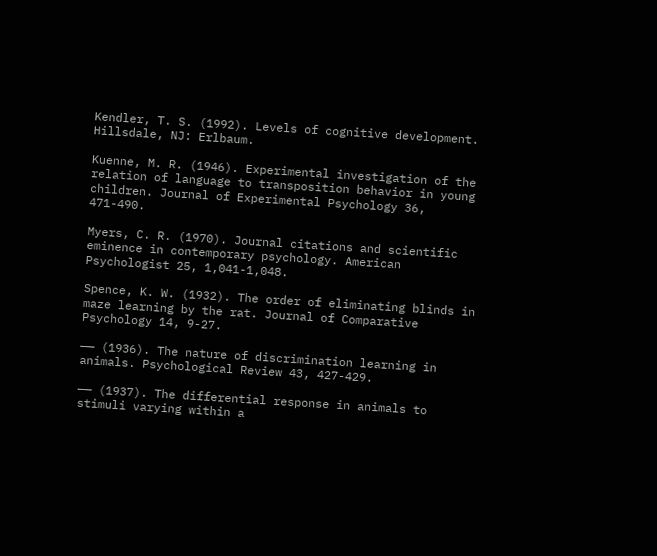Kendler, T. S. (1992). Levels of cognitive development. Hillsdale, NJ: Erlbaum.

Kuenne, M. R. (1946). Experimental investigation of the relation of language to transposition behavior in young children. Journal of Experimental Psychology 36, 471-490.

Myers, C. R. (1970). Journal citations and scientific eminence in contemporary psychology. American Psychologist 25, 1,041-1,048.

Spence, K. W. (1932). The order of eliminating blinds in maze learning by the rat. Journal of Comparative Psychology 14, 9-27.

—— (1936). The nature of discrimination learning in animals. Psychological Review 43, 427-429.

—— (1937). The differential response in animals to stimuli varying within a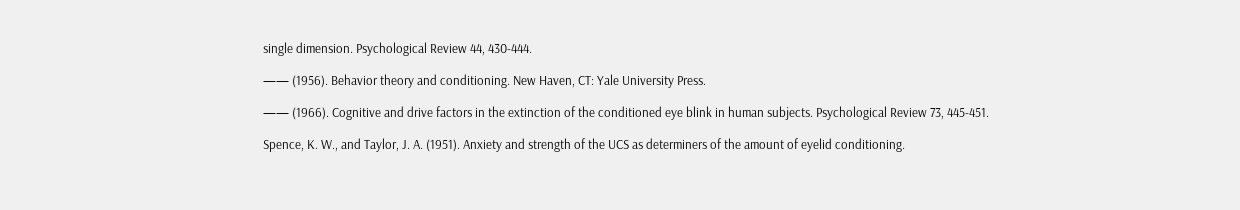single dimension. Psychological Review 44, 430-444.

—— (1956). Behavior theory and conditioning. New Haven, CT: Yale University Press.

—— (1966). Cognitive and drive factors in the extinction of the conditioned eye blink in human subjects. Psychological Review 73, 445-451.

Spence, K. W., and Taylor, J. A. (1951). Anxiety and strength of the UCS as determiners of the amount of eyelid conditioning.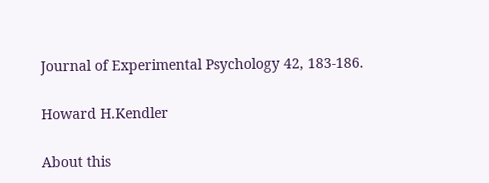Journal of Experimental Psychology 42, 183-186.

Howard H.Kendler

About this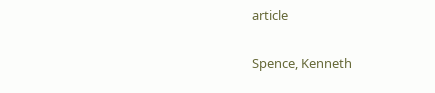article

Spence, Kenneth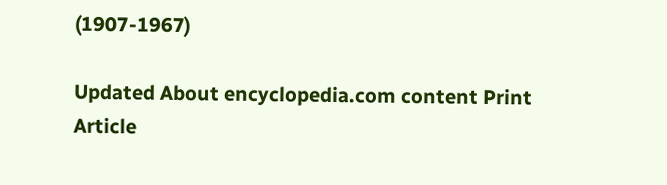(1907-1967)

Updated About encyclopedia.com content Print Article